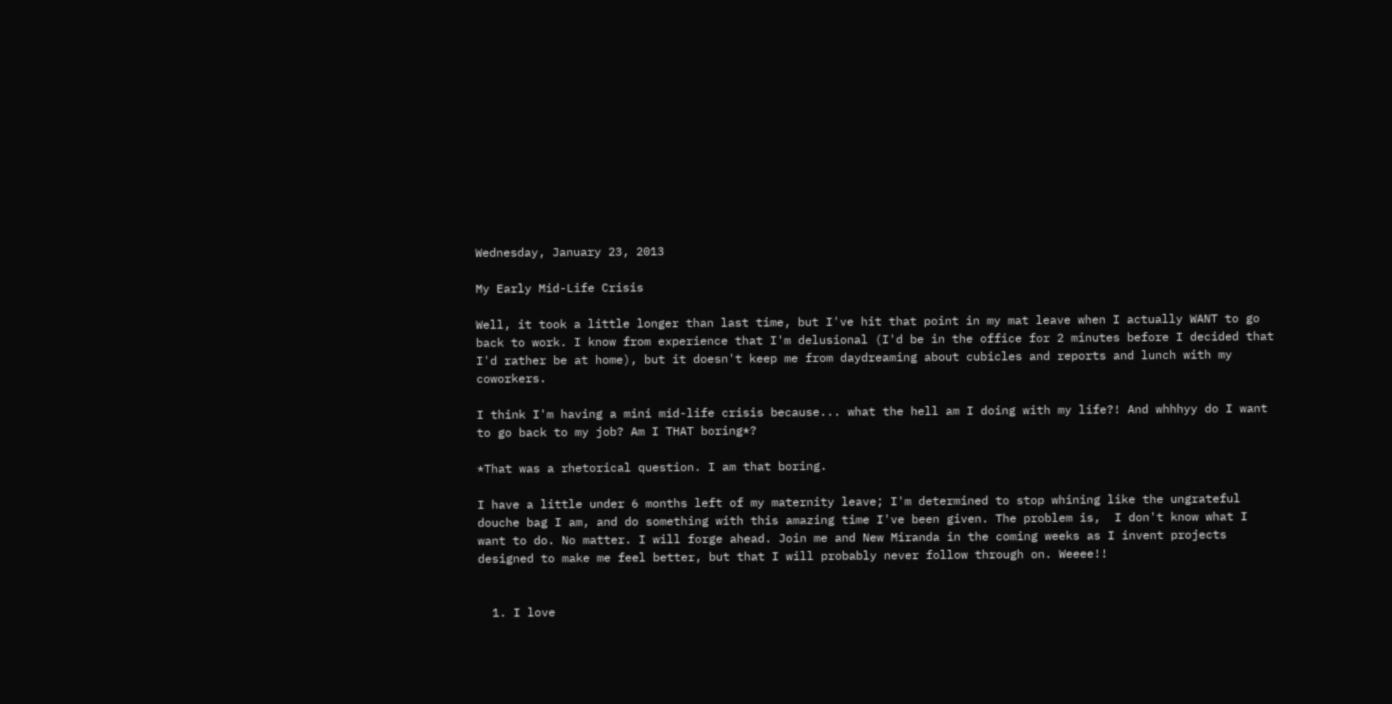Wednesday, January 23, 2013

My Early Mid-Life Crisis

Well, it took a little longer than last time, but I've hit that point in my mat leave when I actually WANT to go back to work. I know from experience that I'm delusional (I'd be in the office for 2 minutes before I decided that I'd rather be at home), but it doesn't keep me from daydreaming about cubicles and reports and lunch with my coworkers.

I think I'm having a mini mid-life crisis because... what the hell am I doing with my life?! And whhhyy do I want to go back to my job? Am I THAT boring*?

*That was a rhetorical question. I am that boring.

I have a little under 6 months left of my maternity leave; I'm determined to stop whining like the ungrateful douche bag I am, and do something with this amazing time I've been given. The problem is,  I don't know what I want to do. No matter. I will forge ahead. Join me and New Miranda in the coming weeks as I invent projects designed to make me feel better, but that I will probably never follow through on. Weeee!!


  1. I love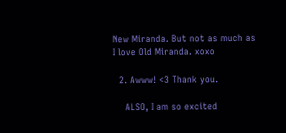New Miranda. But not as much as I love Old Miranda. xoxo

  2. Awww! <3 Thank you.

    ALSO, I am so excited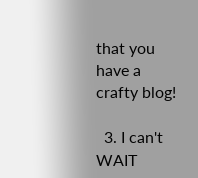that you have a crafty blog!

  3. I can't WAIT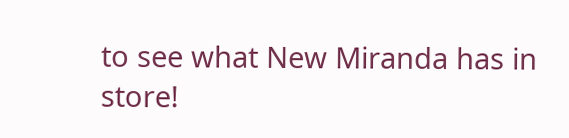to see what New Miranda has in store!